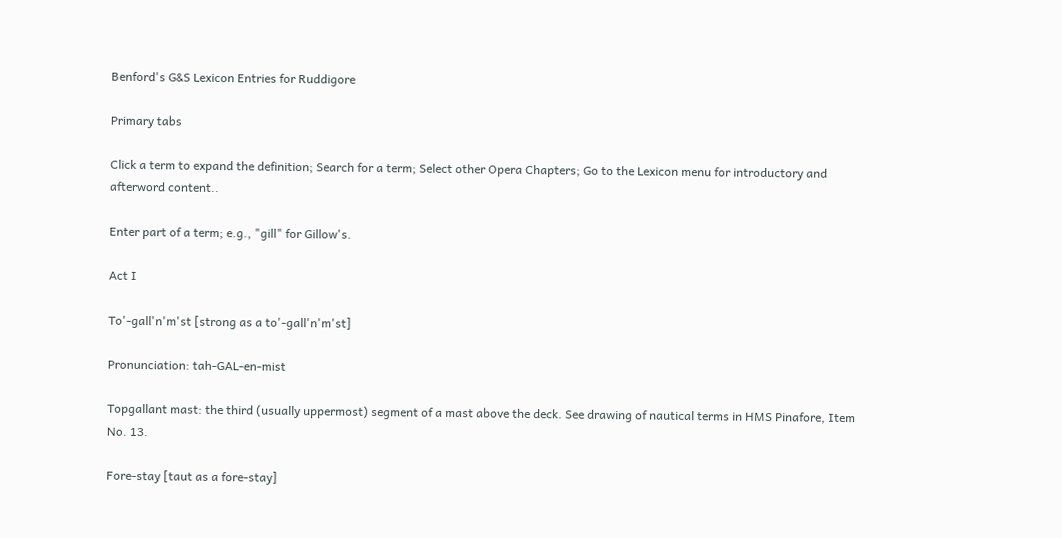Benford's G&S Lexicon Entries for Ruddigore

Primary tabs

Click a term to expand the definition; Search for a term; Select other Opera Chapters; Go to the Lexicon menu for introductory and afterword content..

Enter part of a term; e.g., "gill" for Gillow's.

Act I

To'-gall'n'm'st [strong as a to'-gall'n'm'st]

Pronunciation: tah-GAL-en-mist

Topgallant mast: the third (usually uppermost) segment of a mast above the deck. See drawing of nautical terms in HMS Pinafore, Item No. 13.

Fore-stay [taut as a fore-stay]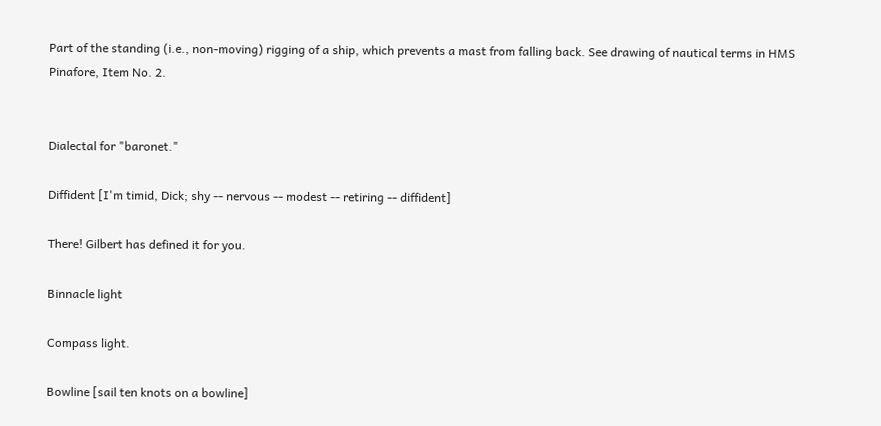Part of the standing (i.e., non-moving) rigging of a ship, which prevents a mast from falling back. See drawing of nautical terms in HMS Pinafore, Item No. 2.


Dialectal for "baronet."

Diffident [I'm timid, Dick; shy -- nervous -- modest -- retiring -- diffident]

There! Gilbert has defined it for you.

Binnacle light

Compass light.

Bowline [sail ten knots on a bowline]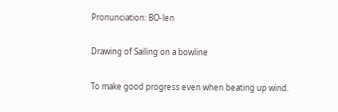Pronunciation: BO-len

Drawing of Sailing on a bowline

To make good progress even when beating up wind.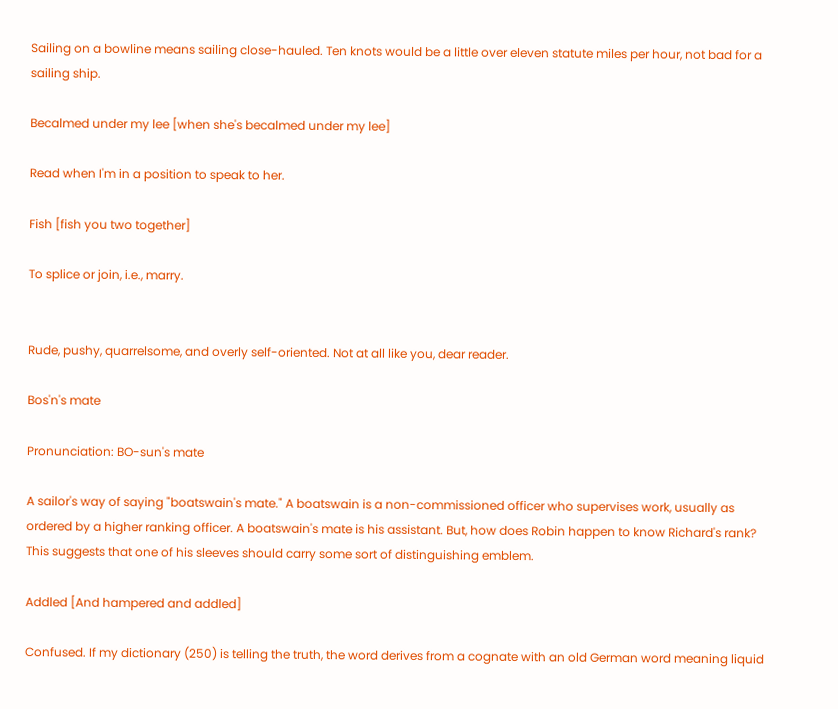Sailing on a bowline means sailing close-hauled. Ten knots would be a little over eleven statute miles per hour, not bad for a sailing ship.

Becalmed under my lee [when she's becalmed under my lee]

Read when I'm in a position to speak to her.

Fish [fish you two together]

To splice or join, i.e., marry.


Rude, pushy, quarrelsome, and overly self-oriented. Not at all like you, dear reader.

Bos'n's mate

Pronunciation: BO-sun's mate

A sailor's way of saying "boatswain's mate." A boatswain is a non-commissioned officer who supervises work, usually as ordered by a higher ranking officer. A boatswain's mate is his assistant. But, how does Robin happen to know Richard's rank? This suggests that one of his sleeves should carry some sort of distinguishing emblem.

Addled [And hampered and addled]

Confused. If my dictionary (250) is telling the truth, the word derives from a cognate with an old German word meaning liquid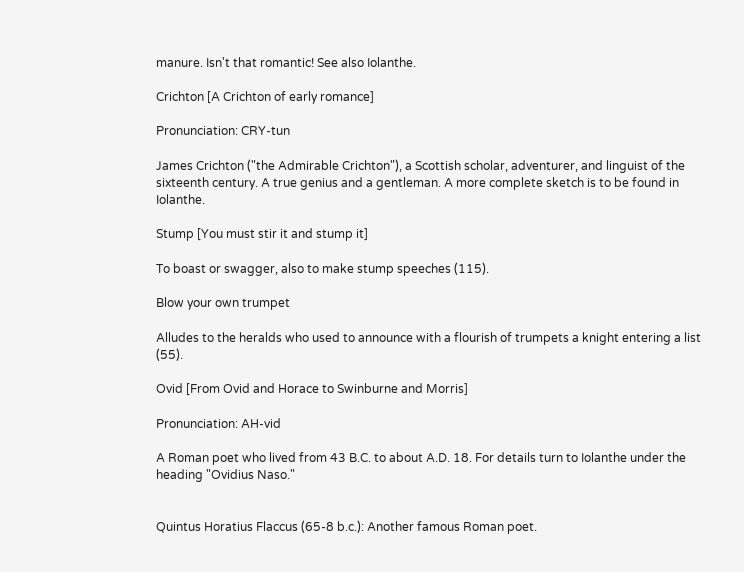manure. Isn't that romantic! See also Iolanthe.

Crichton [A Crichton of early romance]

Pronunciation: CRY-tun

James Crichton ("the Admirable Crichton"), a Scottish scholar, adventurer, and linguist of the sixteenth century. A true genius and a gentleman. A more complete sketch is to be found in Iolanthe.

Stump [You must stir it and stump it]

To boast or swagger, also to make stump speeches (115).

Blow your own trumpet

Alludes to the heralds who used to announce with a flourish of trumpets a knight entering a list (55).

Ovid [From Ovid and Horace to Swinburne and Morris]

Pronunciation: AH-vid

A Roman poet who lived from 43 B.C. to about A.D. 18. For details turn to Iolanthe under the heading "Ovidius Naso."


Quintus Horatius Flaccus (65-8 b.c.): Another famous Roman poet.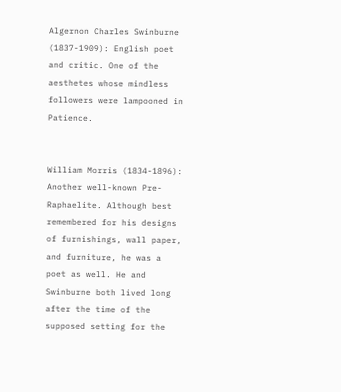Algernon Charles Swinburne (1837-1909): English poet and critic. One of the aesthetes whose mindless followers were lampooned in Patience.


William Morris (1834-1896): Another well-known Pre-Raphaelite. Although best remembered for his designs of furnishings, wall paper, and furniture, he was a poet as well. He and Swinburne both lived long after the time of the supposed setting for the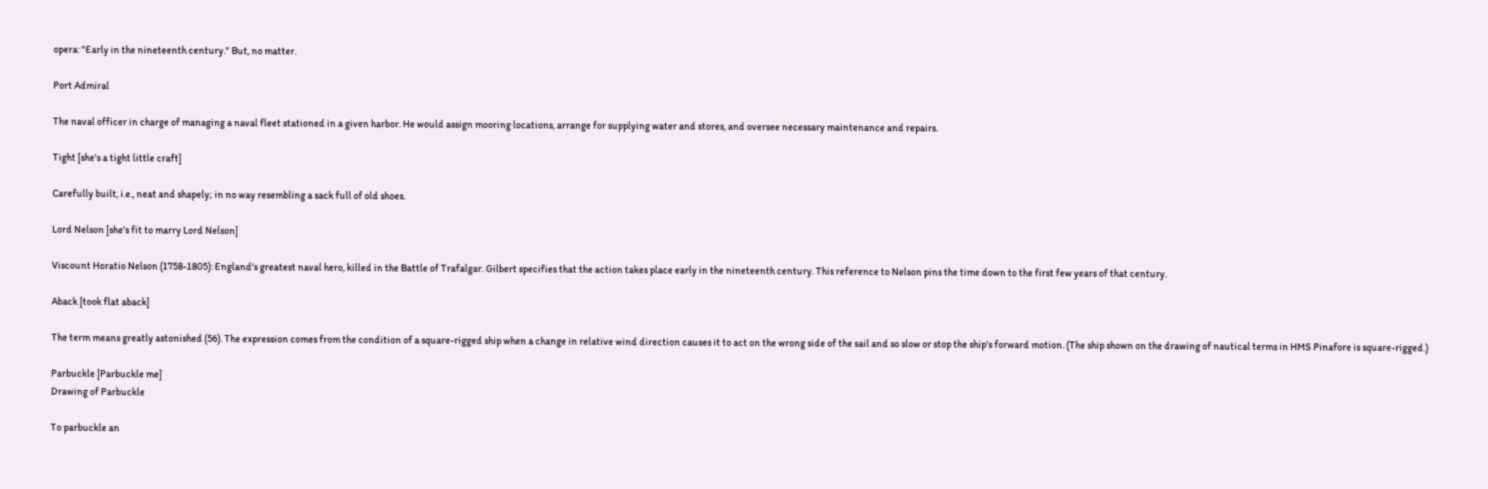opera: "Early in the nineteenth century." But, no matter.

Port Admiral

The naval officer in charge of managing a naval fleet stationed in a given harbor. He would assign mooring locations, arrange for supplying water and stores, and oversee necessary maintenance and repairs.

Tight [she's a tight little craft]

Carefully built, i.e., neat and shapely; in no way resembling a sack full of old shoes.

Lord Nelson [she's fit to marry Lord Nelson]

Viscount Horatio Nelson (1758-1805): England's greatest naval hero, killed in the Battle of Trafalgar. Gilbert specifies that the action takes place early in the nineteenth century. This reference to Nelson pins the time down to the first few years of that century.

Aback [took flat aback]

The term means greatly astonished (56). The expression comes from the condition of a square-rigged ship when a change in relative wind direction causes it to act on the wrong side of the sail and so slow or stop the ship's forward motion. (The ship shown on the drawing of nautical terms in HMS Pinafore is square-rigged.)

Parbuckle [Parbuckle me]
Drawing of Parbuckle

To parbuckle an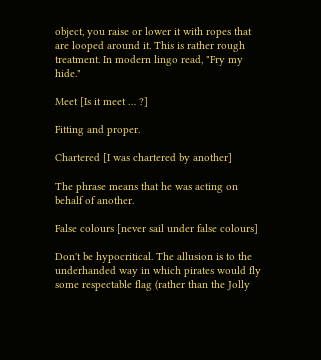object, you raise or lower it with ropes that are looped around it. This is rather rough treatment. In modern lingo read, "Fry my hide."

Meet [Is it meet … ?]

Fitting and proper.

Chartered [I was chartered by another]

The phrase means that he was acting on behalf of another.

False colours [never sail under false colours]

Don't be hypocritical. The allusion is to the underhanded way in which pirates would fly some respectable flag (rather than the Jolly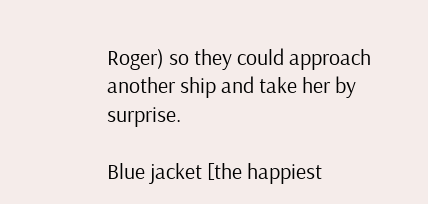Roger) so they could approach another ship and take her by surprise.

Blue jacket [the happiest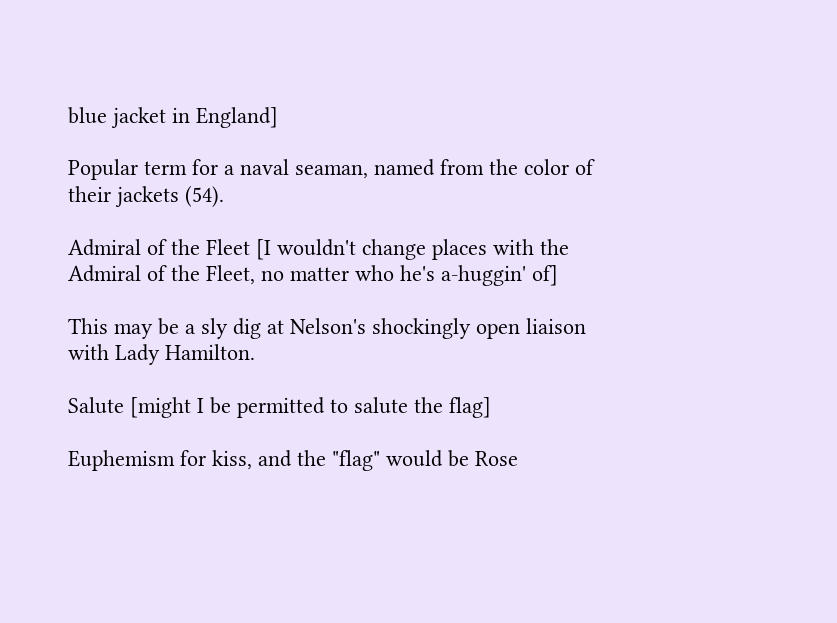blue jacket in England]

Popular term for a naval seaman, named from the color of their jackets (54).

Admiral of the Fleet [I wouldn't change places with the Admiral of the Fleet, no matter who he's a-huggin' of]

This may be a sly dig at Nelson's shockingly open liaison with Lady Hamilton.

Salute [might I be permitted to salute the flag]

Euphemism for kiss, and the "flag" would be Rose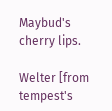Maybud's cherry lips.

Welter [from tempest's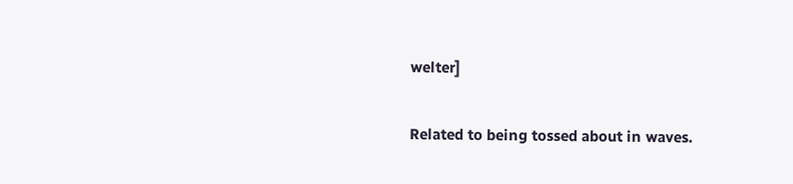welter]

Related to being tossed about in waves.